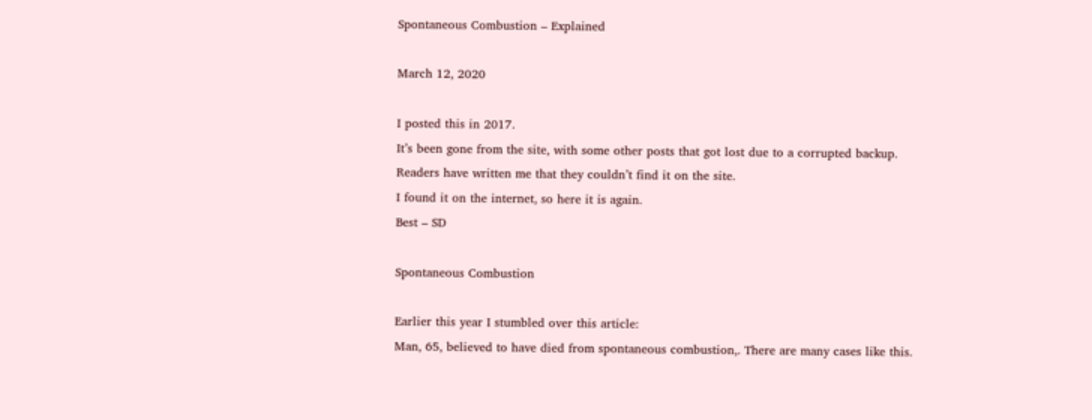Spontaneous Combustion – Explained

March 12, 2020

I posted this in 2017.
It’s been gone from the site, with some other posts that got lost due to a corrupted backup.
Readers have written me that they couldn’t find it on the site.
I found it on the internet, so here it is again.
Best – SD

Spontaneous Combustion

Earlier this year I stumbled over this article:
Man, 65, believed to have died from spontaneous combustion,. There are many cases like this.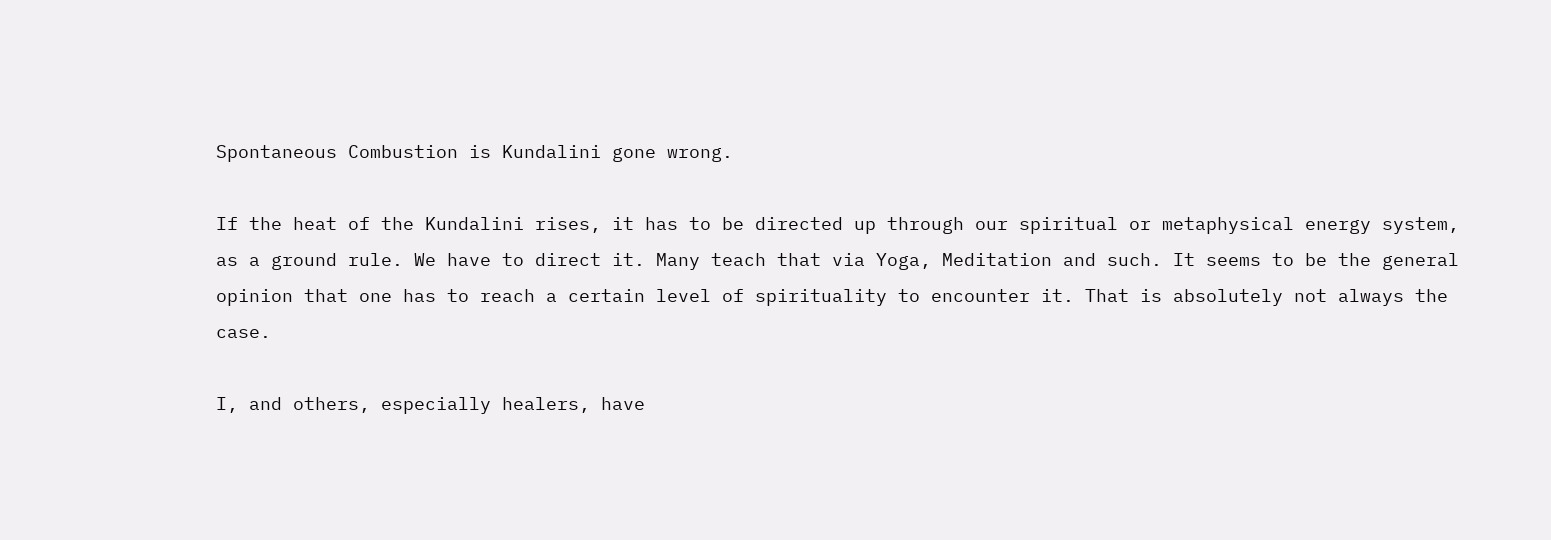Spontaneous Combustion is Kundalini gone wrong.

If the heat of the Kundalini rises, it has to be directed up through our spiritual or metaphysical energy system, as a ground rule. We have to direct it. Many teach that via Yoga, Meditation and such. It seems to be the general opinion that one has to reach a certain level of spirituality to encounter it. That is absolutely not always the case.

I, and others, especially healers, have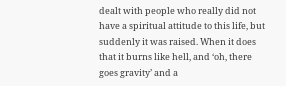dealt with people who really did not have a spiritual attitude to this life, but suddenly it was raised. When it does that it burns like hell, and ‘oh, there goes gravity’ and a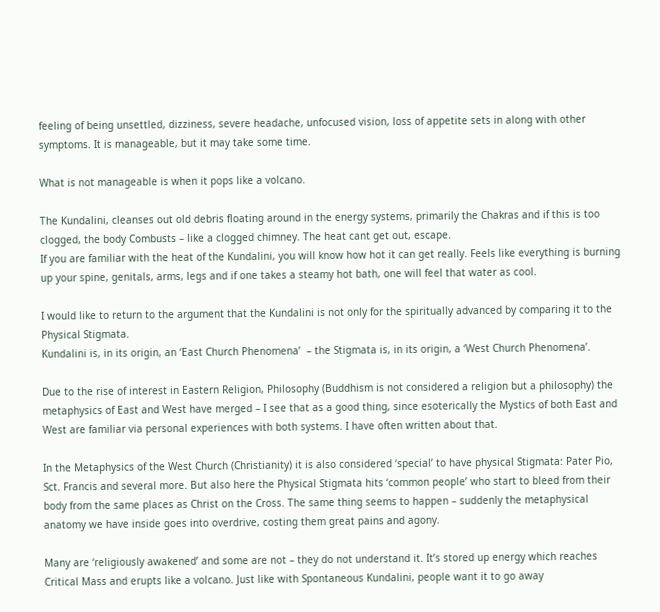feeling of being unsettled, dizziness, severe headache, unfocused vision, loss of appetite sets in along with other symptoms. It is manageable, but it may take some time.

What is not manageable is when it pops like a volcano.

The Kundalini, cleanses out old debris floating around in the energy systems, primarily the Chakras and if this is too clogged, the body Combusts – like a clogged chimney. The heat cant get out, escape.
If you are familiar with the heat of the Kundalini, you will know how hot it can get really. Feels like everything is burning up your spine, genitals, arms, legs and if one takes a steamy hot bath, one will feel that water as cool.

I would like to return to the argument that the Kundalini is not only for the spiritually advanced by comparing it to the Physical Stigmata.
Kundalini is, in its origin, an ‘East Church Phenomena’  – the Stigmata is, in its origin, a ‘West Church Phenomena’.

Due to the rise of interest in Eastern Religion, Philosophy (Buddhism is not considered a religion but a philosophy) the metaphysics of East and West have merged – I see that as a good thing, since esoterically the Mystics of both East and West are familiar via personal experiences with both systems. I have often written about that.

In the Metaphysics of the West Church (Christianity) it is also considered ‘special’ to have physical Stigmata: Pater Pio, Sct. Francis and several more. But also here the Physical Stigmata hits ‘common people’ who start to bleed from their body from the same places as Christ on the Cross. The same thing seems to happen – suddenly the metaphysical anatomy we have inside goes into overdrive, costing them great pains and agony.

Many are ‘religiously awakened’ and some are not – they do not understand it. It’s stored up energy which reaches Critical Mass and erupts like a volcano. Just like with Spontaneous Kundalini, people want it to go away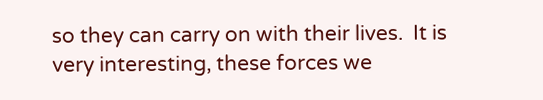so they can carry on with their lives.  It is very interesting, these forces we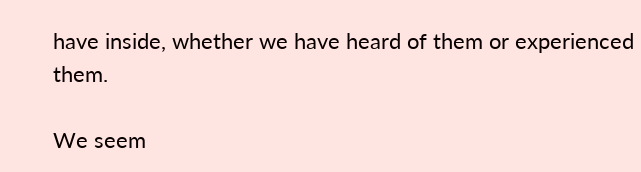have inside, whether we have heard of them or experienced them.

We seem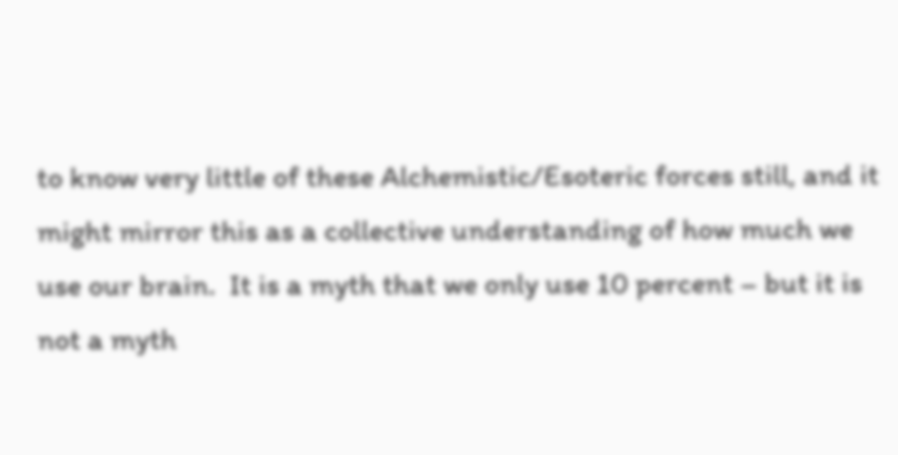to know very little of these Alchemistic/Esoteric forces still, and it might mirror this as a collective understanding of how much we use our brain.  It is a myth that we only use 10 percent – but it is not a myth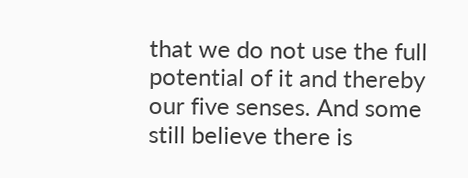that we do not use the full potential of it and thereby our five senses. And some still believe there is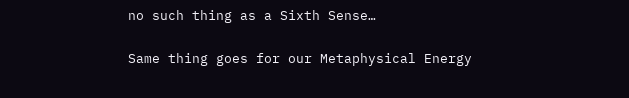no such thing as a Sixth Sense…

Same thing goes for our Metaphysical Energy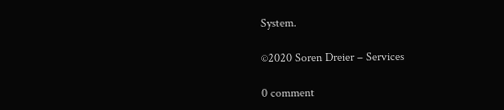System.

©2020 Soren Dreier – Services

0 comment